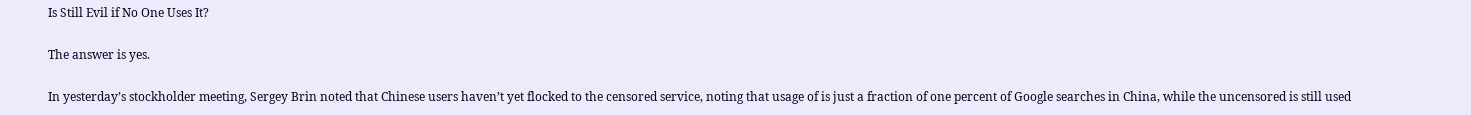Is Still Evil if No One Uses It?

The answer is yes.

In yesterday’s stockholder meeting, Sergey Brin noted that Chinese users haven’t yet flocked to the censored service, noting that usage of is just a fraction of one percent of Google searches in China, while the uncensored is still used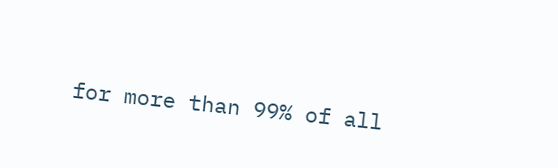for more than 99% of all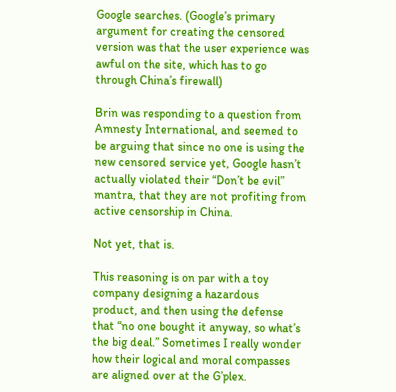Google searches. (Google’s primary argument for creating the censored version was that the user experience was awful on the site, which has to go through China’s firewall)

Brin was responding to a question from Amnesty International, and seemed to be arguing that since no one is using the new censored service yet, Google hasn’t actually violated their “Don’t be evil” mantra, that they are not profiting from active censorship in China.

Not yet, that is.

This reasoning is on par with a toy company designing a hazardous product, and then using the defense that “no one bought it anyway, so what’s the big deal.” Sometimes I really wonder how their logical and moral compasses are aligned over at the G’plex.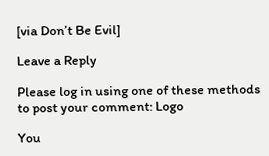[via Don’t Be Evil]

Leave a Reply

Please log in using one of these methods to post your comment: Logo

You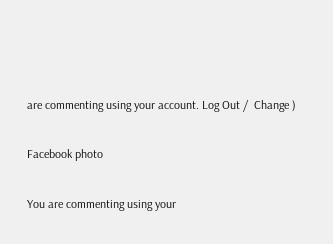are commenting using your account. Log Out /  Change )

Facebook photo

You are commenting using your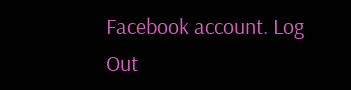Facebook account. Log Out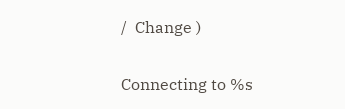/  Change )

Connecting to %s